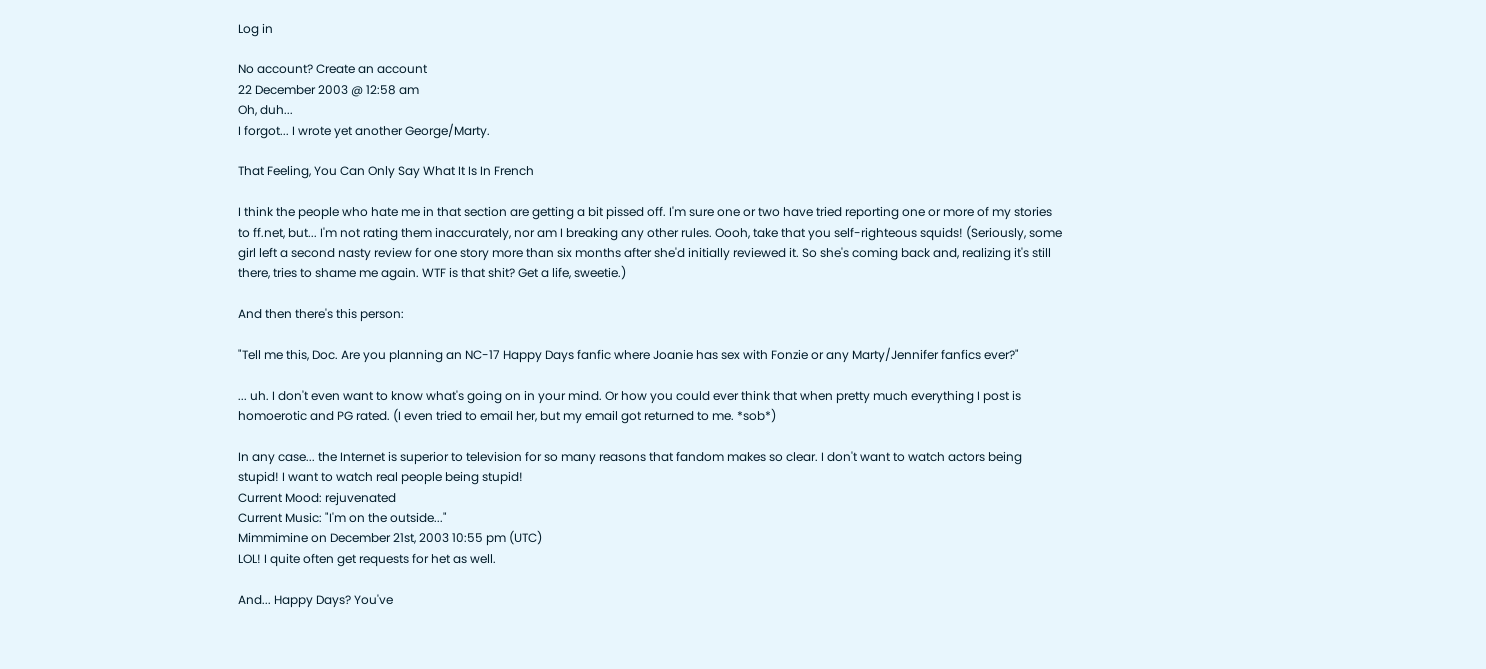Log in

No account? Create an account
22 December 2003 @ 12:58 am
Oh, duh...
I forgot... I wrote yet another George/Marty.

That Feeling, You Can Only Say What It Is In French

I think the people who hate me in that section are getting a bit pissed off. I'm sure one or two have tried reporting one or more of my stories to ff.net, but... I'm not rating them inaccurately, nor am I breaking any other rules. Oooh, take that you self-righteous squids! (Seriously, some girl left a second nasty review for one story more than six months after she'd initially reviewed it. So she's coming back and, realizing it's still there, tries to shame me again. WTF is that shit? Get a life, sweetie.)

And then there's this person:

"Tell me this, Doc. Are you planning an NC-17 Happy Days fanfic where Joanie has sex with Fonzie or any Marty/Jennifer fanfics ever?"

... uh. I don't even want to know what's going on in your mind. Or how you could ever think that when pretty much everything I post is homoerotic and PG rated. (I even tried to email her, but my email got returned to me. *sob*)

In any case... the Internet is superior to television for so many reasons that fandom makes so clear. I don't want to watch actors being stupid! I want to watch real people being stupid!
Current Mood: rejuvenated
Current Music: "I'm on the outside..."
Mimmimine on December 21st, 2003 10:55 pm (UTC)
LOL! I quite often get requests for het as well.

And... Happy Days? You've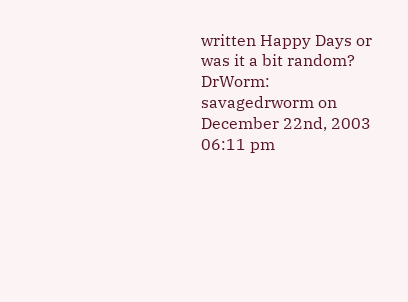written Happy Days or was it a bit random?
DrWorm: savagedrworm on December 22nd, 2003 06:11 pm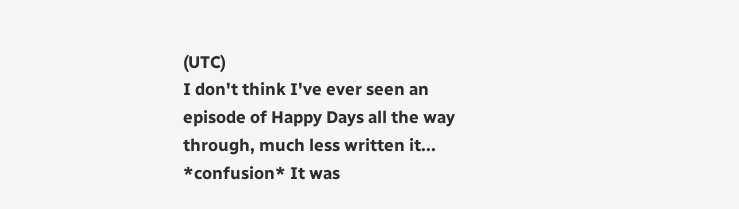(UTC)
I don't think I've ever seen an episode of Happy Days all the way through, much less written it... *confusion* It was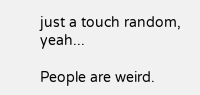just a touch random, yeah...

People are weird.